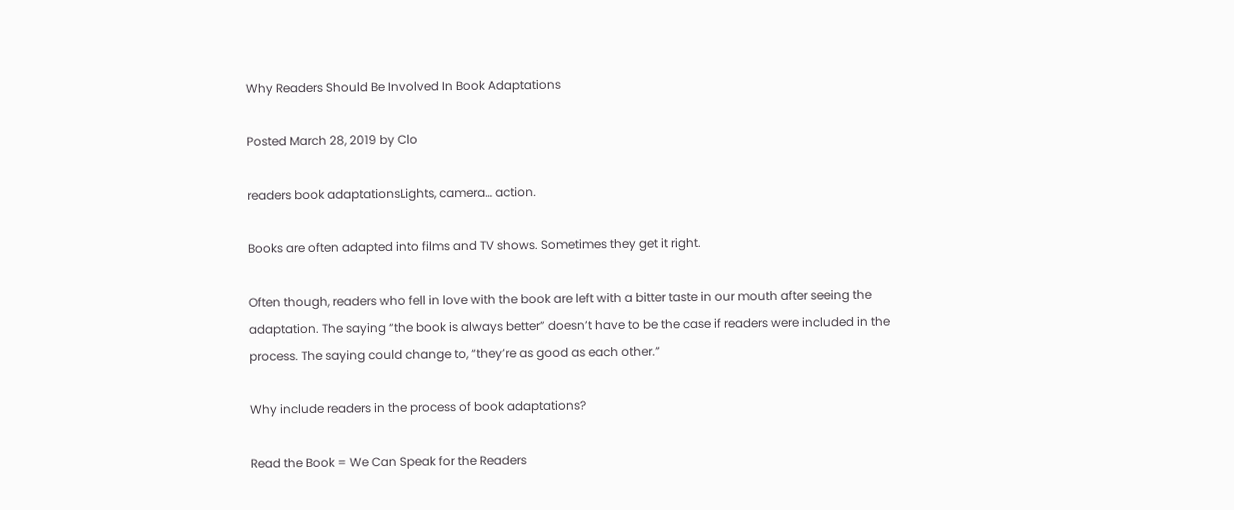Why Readers Should Be Involved In Book Adaptations

Posted March 28, 2019 by Clo

readers book adaptationsLights, camera… action.

Books are often adapted into films and TV shows. Sometimes they get it right.

Often though, readers who fell in love with the book are left with a bitter taste in our mouth after seeing the adaptation. The saying “the book is always better” doesn’t have to be the case if readers were included in the process. The saying could change to, “they’re as good as each other.”

Why include readers in the process of book adaptations?

Read the Book = We Can Speak for the Readers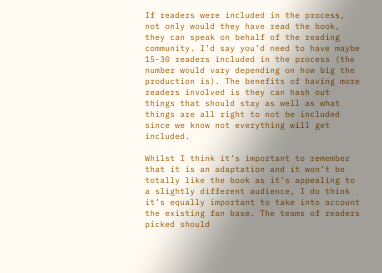If readers were included in the process, not only would they have read the book, they can speak on behalf of the reading community. I’d say you’d need to have maybe 15-30 readers included in the process (the number would vary depending on how big the production is). The benefits of having more readers involved is they can hash out things that should stay as well as what things are all right to not be included since we know not everything will get included.

Whilst I think it’s important to remember that it is an adaptation and it won’t be totally like the book as it’s appealing to a slightly different audience, I do think it’s equally important to take into account the existing fan base. The teams of readers picked should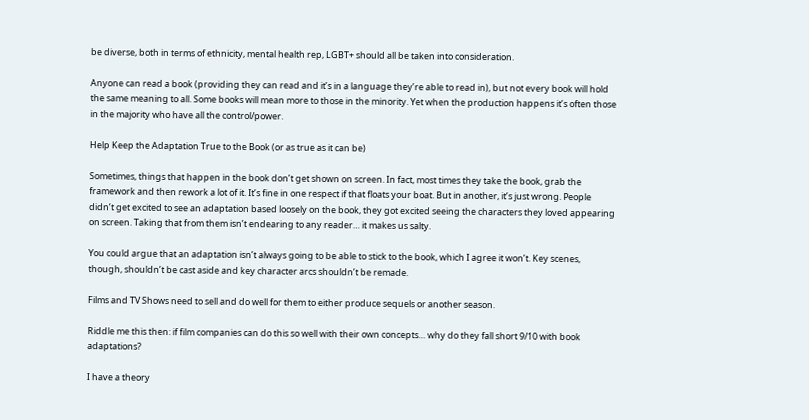be diverse, both in terms of ethnicity, mental health rep, LGBT+ should all be taken into consideration.

Anyone can read a book (providing they can read and it’s in a language they’re able to read in), but not every book will hold the same meaning to all. Some books will mean more to those in the minority. Yet when the production happens it’s often those in the majority who have all the control/power.

Help Keep the Adaptation True to the Book (or as true as it can be)

Sometimes, things that happen in the book don’t get shown on screen. In fact, most times they take the book, grab the framework and then rework a lot of it. It’s fine in one respect if that floats your boat. But in another, it’s just wrong. People didn’t get excited to see an adaptation based loosely on the book, they got excited seeing the characters they loved appearing on screen. Taking that from them isn’t endearing to any reader… it makes us salty.

You could argue that an adaptation isn’t always going to be able to stick to the book, which I agree it won’t. Key scenes, though, shouldn’t be cast aside and key character arcs shouldn’t be remade.

Films and TV Shows need to sell and do well for them to either produce sequels or another season.

Riddle me this then: if film companies can do this so well with their own concepts… why do they fall short 9/10 with book adaptations?

I have a theory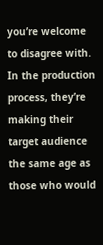you’re welcome to disagree with. In the production process, they’re making their target audience the same age as those who would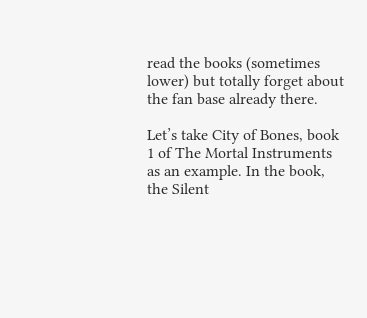read the books (sometimes lower) but totally forget about the fan base already there.

Let’s take City of Bones, book 1 of The Mortal Instruments as an example. In the book, the Silent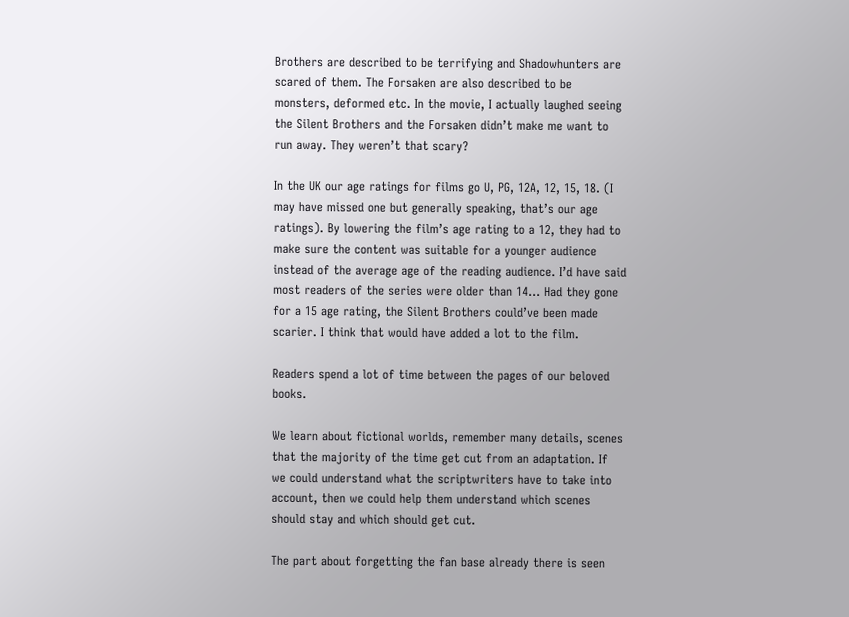Brothers are described to be terrifying and Shadowhunters are scared of them. The Forsaken are also described to be monsters, deformed etc. In the movie, I actually laughed seeing the Silent Brothers and the Forsaken didn’t make me want to run away. They weren’t that scary?

In the UK our age ratings for films go U, PG, 12A, 12, 15, 18. (I may have missed one but generally speaking, that’s our age ratings). By lowering the film’s age rating to a 12, they had to make sure the content was suitable for a younger audience instead of the average age of the reading audience. I’d have said most readers of the series were older than 14… Had they gone for a 15 age rating, the Silent Brothers could’ve been made scarier. I think that would have added a lot to the film.

Readers spend a lot of time between the pages of our beloved books.

We learn about fictional worlds, remember many details, scenes that the majority of the time get cut from an adaptation. If we could understand what the scriptwriters have to take into account, then we could help them understand which scenes should stay and which should get cut.

The part about forgetting the fan base already there is seen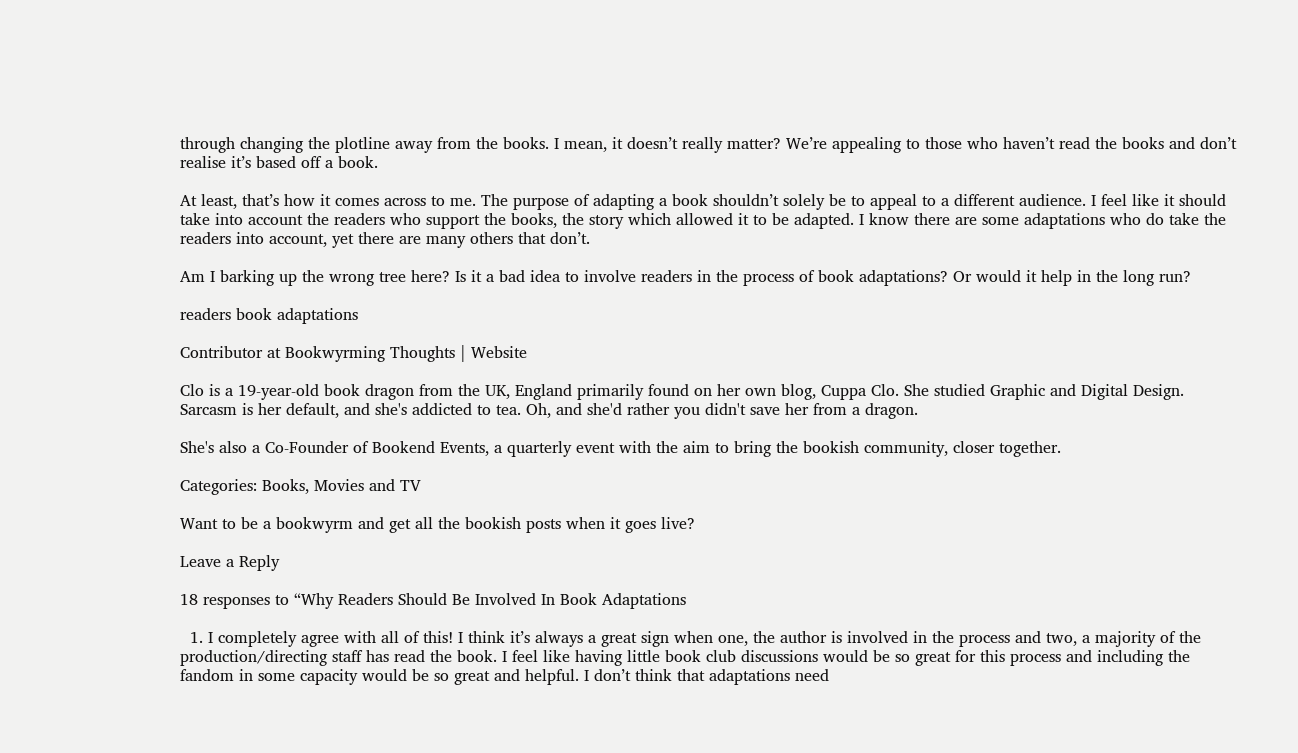through changing the plotline away from the books. I mean, it doesn’t really matter? We’re appealing to those who haven’t read the books and don’t realise it’s based off a book.

At least, that’s how it comes across to me. The purpose of adapting a book shouldn’t solely be to appeal to a different audience. I feel like it should take into account the readers who support the books, the story which allowed it to be adapted. I know there are some adaptations who do take the readers into account, yet there are many others that don’t.

Am I barking up the wrong tree here? Is it a bad idea to involve readers in the process of book adaptations? Or would it help in the long run?

readers book adaptations

Contributor at Bookwyrming Thoughts | Website

Clo is a 19-year-old book dragon from the UK, England primarily found on her own blog, Cuppa Clo. She studied Graphic and Digital Design. Sarcasm is her default, and she's addicted to tea. Oh, and she'd rather you didn't save her from a dragon.

She's also a Co-Founder of Bookend Events, a quarterly event with the aim to bring the bookish community, closer together.

Categories: Books, Movies and TV

Want to be a bookwyrm and get all the bookish posts when it goes live?

Leave a Reply

18 responses to “Why Readers Should Be Involved In Book Adaptations

  1. I completely agree with all of this! I think it’s always a great sign when one, the author is involved in the process and two, a majority of the production/directing staff has read the book. I feel like having little book club discussions would be so great for this process and including the fandom in some capacity would be so great and helpful. I don’t think that adaptations need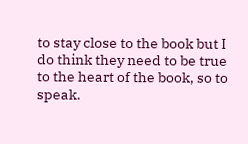to stay close to the book but I do think they need to be true to the heart of the book, so to speak.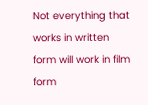Not everything that works in written form will work in film form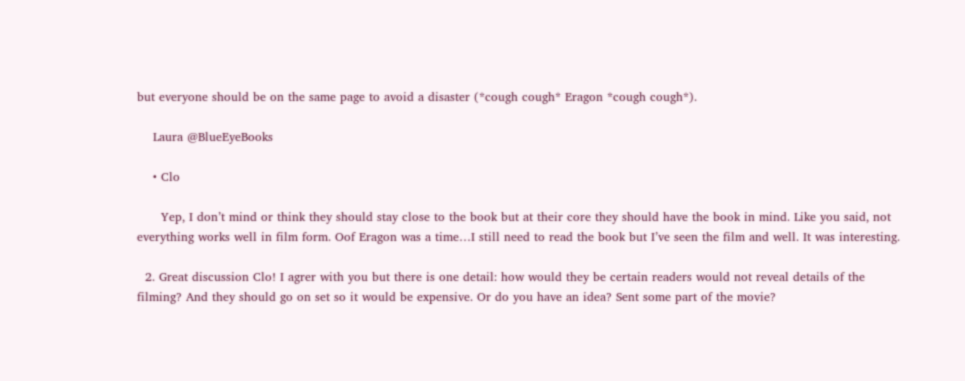but everyone should be on the same page to avoid a disaster (*cough cough* Eragon *cough cough*).

    Laura @BlueEyeBooks

    • Clo

      Yep, I don’t mind or think they should stay close to the book but at their core they should have the book in mind. Like you said, not everything works well in film form. Oof Eragon was a time…I still need to read the book but I’ve seen the film and well. It was interesting.

  2. Great discussion Clo! I agrer with you but there is one detail: how would they be certain readers would not reveal details of the filming? And they should go on set so it would be expensive. Or do you have an idea? Sent some part of the movie?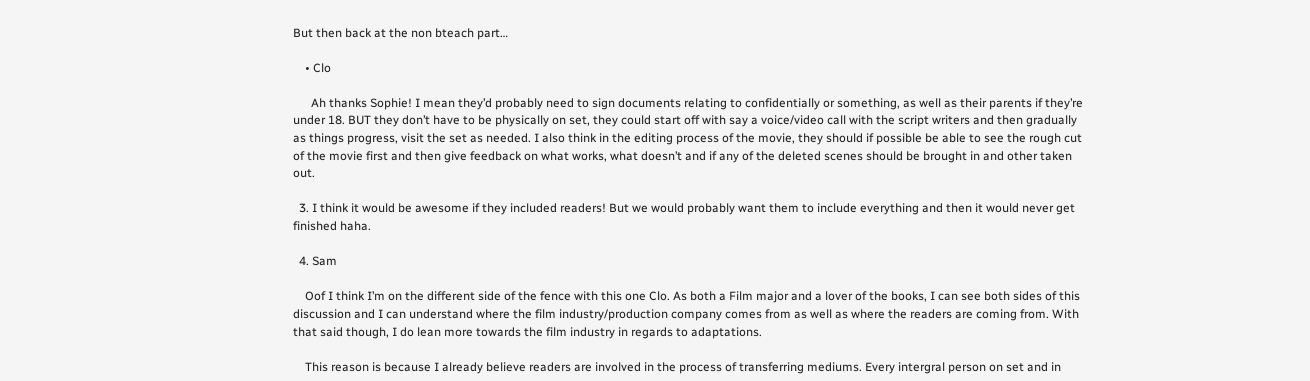But then back at the non bteach part…

    • Clo

      Ah thanks Sophie! I mean they’d probably need to sign documents relating to confidentially or something, as well as their parents if they’re under 18. BUT they don’t have to be physically on set, they could start off with say a voice/video call with the script writers and then gradually as things progress, visit the set as needed. I also think in the editing process of the movie, they should if possible be able to see the rough cut of the movie first and then give feedback on what works, what doesn’t and if any of the deleted scenes should be brought in and other taken out.

  3. I think it would be awesome if they included readers! But we would probably want them to include everything and then it would never get finished haha.

  4. Sam

    Oof I think I’m on the different side of the fence with this one Clo. As both a Film major and a lover of the books, I can see both sides of this discussion and I can understand where the film industry/production company comes from as well as where the readers are coming from. With that said though, I do lean more towards the film industry in regards to adaptations.

    This reason is because I already believe readers are involved in the process of transferring mediums. Every intergral person on set and in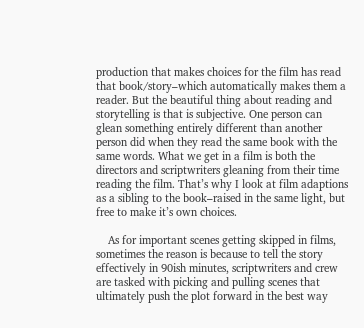production that makes choices for the film has read that book/story–which automatically makes them a reader. But the beautiful thing about reading and storytelling is that is subjective. One person can glean something entirely different than another person did when they read the same book with the same words. What we get in a film is both the directors and scriptwriters gleaning from their time reading the film. That’s why I look at film adaptions as a sibling to the book–raised in the same light, but free to make it’s own choices.

    As for important scenes getting skipped in films, sometimes the reason is because to tell the story effectively in 90ish minutes, scriptwriters and crew are tasked with picking and pulling scenes that ultimately push the plot forward in the best way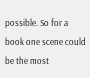possible. So for a book one scene could be the most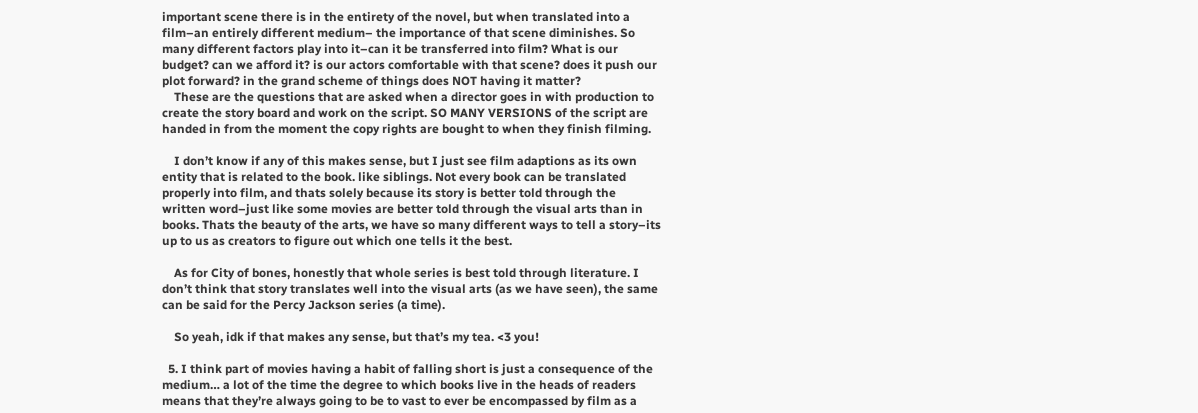important scene there is in the entirety of the novel, but when translated into a film–an entirely different medium– the importance of that scene diminishes. So many different factors play into it–can it be transferred into film? What is our budget? can we afford it? is our actors comfortable with that scene? does it push our plot forward? in the grand scheme of things does NOT having it matter?
    These are the questions that are asked when a director goes in with production to create the story board and work on the script. SO MANY VERSIONS of the script are handed in from the moment the copy rights are bought to when they finish filming.

    I don’t know if any of this makes sense, but I just see film adaptions as its own entity that is related to the book. like siblings. Not every book can be translated properly into film, and thats solely because its story is better told through the written word–just like some movies are better told through the visual arts than in books. Thats the beauty of the arts, we have so many different ways to tell a story–its up to us as creators to figure out which one tells it the best.

    As for City of bones, honestly that whole series is best told through literature. I don’t think that story translates well into the visual arts (as we have seen), the same can be said for the Percy Jackson series (a time).

    So yeah, idk if that makes any sense, but that’s my tea. <3 you!

  5. I think part of movies having a habit of falling short is just a consequence of the medium… a lot of the time the degree to which books live in the heads of readers means that they’re always going to be to vast to ever be encompassed by film as a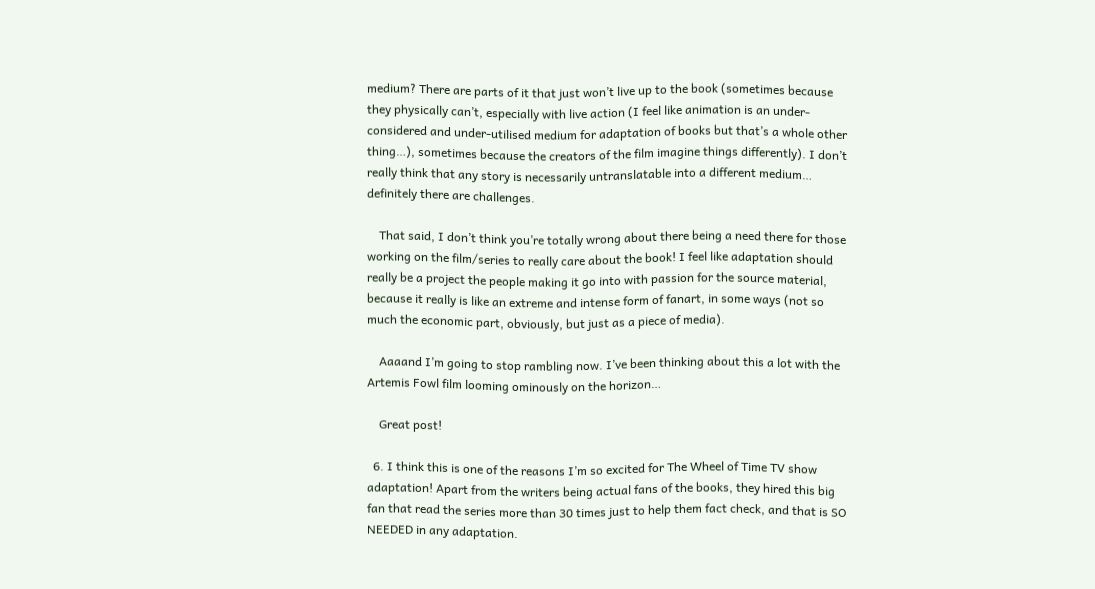medium? There are parts of it that just won’t live up to the book (sometimes because they physically can’t, especially with live action (I feel like animation is an under-considered and under-utilised medium for adaptation of books but that’s a whole other thing…), sometimes because the creators of the film imagine things differently). I don’t really think that any story is necessarily untranslatable into a different medium… definitely there are challenges.

    That said, I don’t think you’re totally wrong about there being a need there for those working on the film/series to really care about the book! I feel like adaptation should really be a project the people making it go into with passion for the source material, because it really is like an extreme and intense form of fanart, in some ways (not so much the economic part, obviously, but just as a piece of media).

    Aaaand I’m going to stop rambling now. I’ve been thinking about this a lot with the Artemis Fowl film looming ominously on the horizon…

    Great post!

  6. I think this is one of the reasons I’m so excited for The Wheel of Time TV show adaptation! Apart from the writers being actual fans of the books, they hired this big fan that read the series more than 30 times just to help them fact check, and that is SO NEEDED in any adaptation.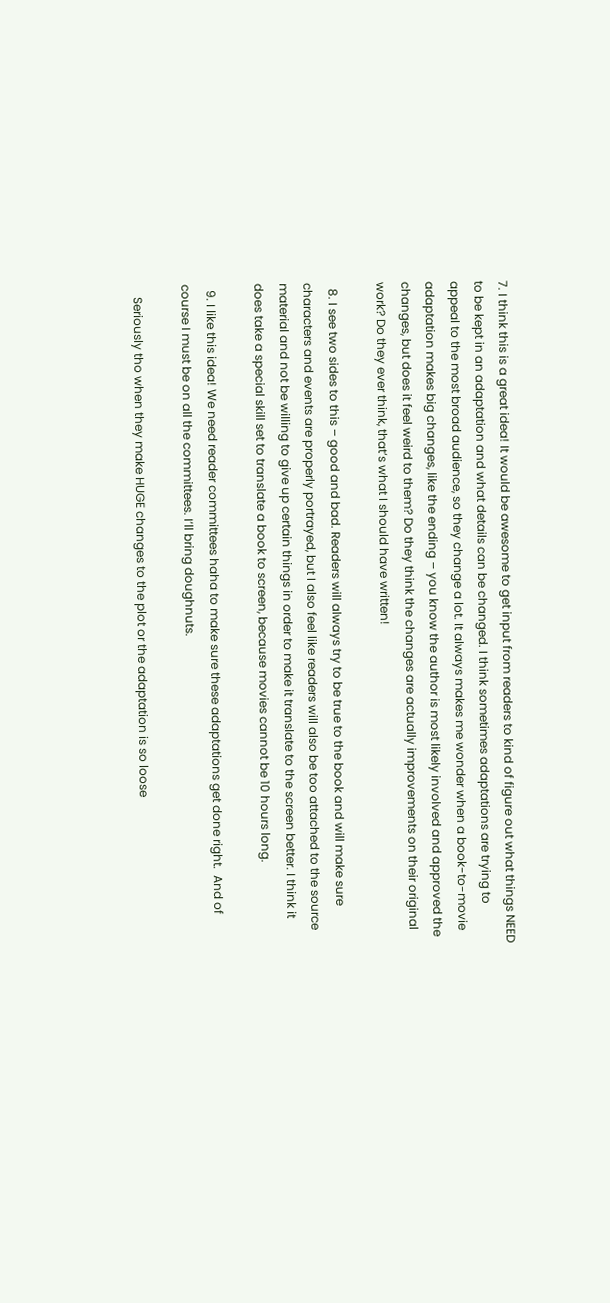7. I think this is a great idea! It would be awesome to get input from readers to kind of figure out what things NEED to be kept in an adaptation and what details can be changed. I think sometimes adaptations are trying to appeal to the most broad audience, so they change a lot. It always makes me wonder when a book-to-movie adaptation makes big changes, like the ending – you know the author is most likely involved and approved the changes, but does it feel weird to them? Do they think the changes are actually improvements on their original work? Do they ever think, that’s what I should have written!

  8. I see two sides to this – good and bad. Readers will always try to be true to the book and will make sure characters and events are properly portrayed, but I also feel like readers will also be too attached to the source material and not be willing to give up certain things in order to make it translate to the screen better. I think it does take a special skill set to translate a book to screen, because movies cannot be 10 hours long.

  9. I like this idea! We need reader committees haha to make sure these adaptations get done right.  And of course I must be on all the committees. I’ll bring doughnuts.

    Seriously tho when they make HUGE changes to the plot or the adaptation is so loose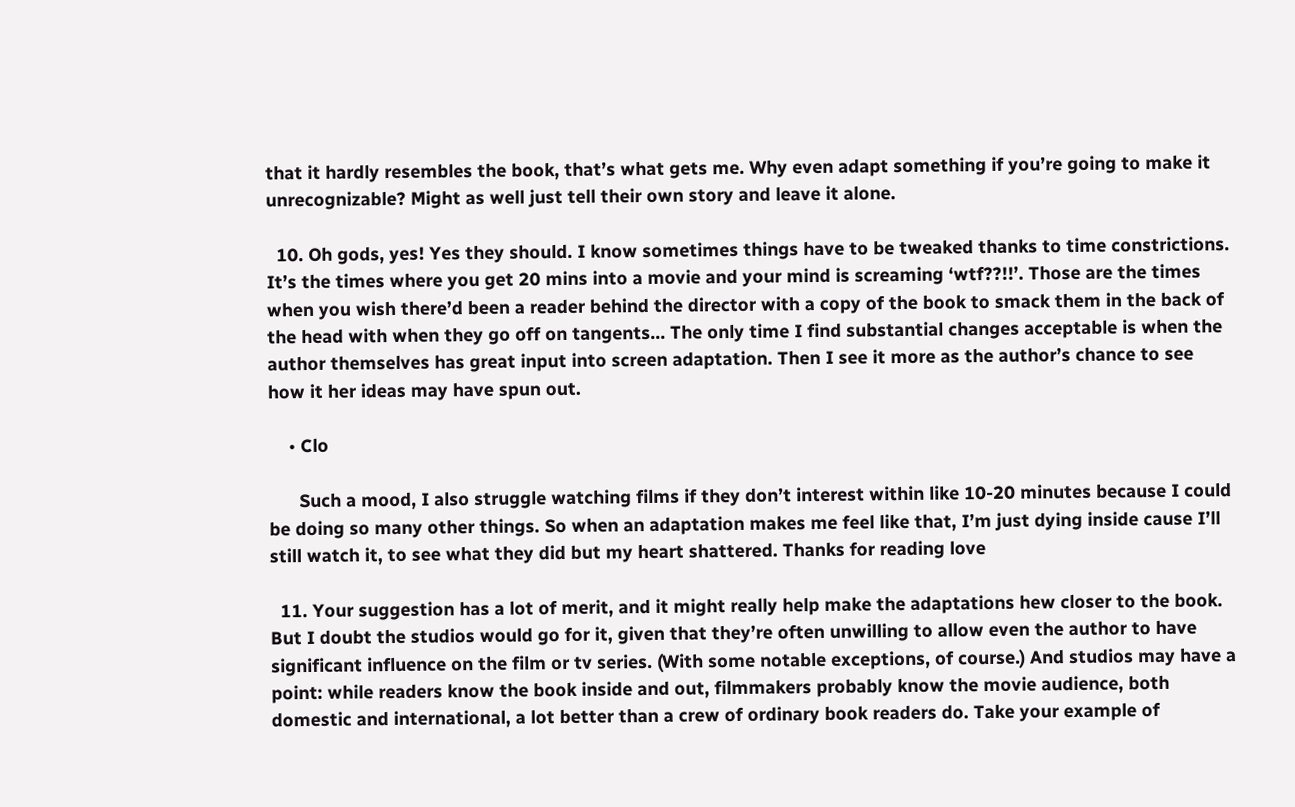that it hardly resembles the book, that’s what gets me. Why even adapt something if you’re going to make it unrecognizable? Might as well just tell their own story and leave it alone.

  10. Oh gods, yes! Yes they should. I know sometimes things have to be tweaked thanks to time constrictions. It’s the times where you get 20 mins into a movie and your mind is screaming ‘wtf??!!’. Those are the times when you wish there’d been a reader behind the director with a copy of the book to smack them in the back of the head with when they go off on tangents… The only time I find substantial changes acceptable is when the author themselves has great input into screen adaptation. Then I see it more as the author’s chance to see how it her ideas may have spun out.

    • Clo

      Such a mood, I also struggle watching films if they don’t interest within like 10-20 minutes because I could be doing so many other things. So when an adaptation makes me feel like that, I’m just dying inside cause I’ll still watch it, to see what they did but my heart shattered. Thanks for reading love

  11. Your suggestion has a lot of merit, and it might really help make the adaptations hew closer to the book. But I doubt the studios would go for it, given that they’re often unwilling to allow even the author to have significant influence on the film or tv series. (With some notable exceptions, of course.) And studios may have a point: while readers know the book inside and out, filmmakers probably know the movie audience, both domestic and international, a lot better than a crew of ordinary book readers do. Take your example of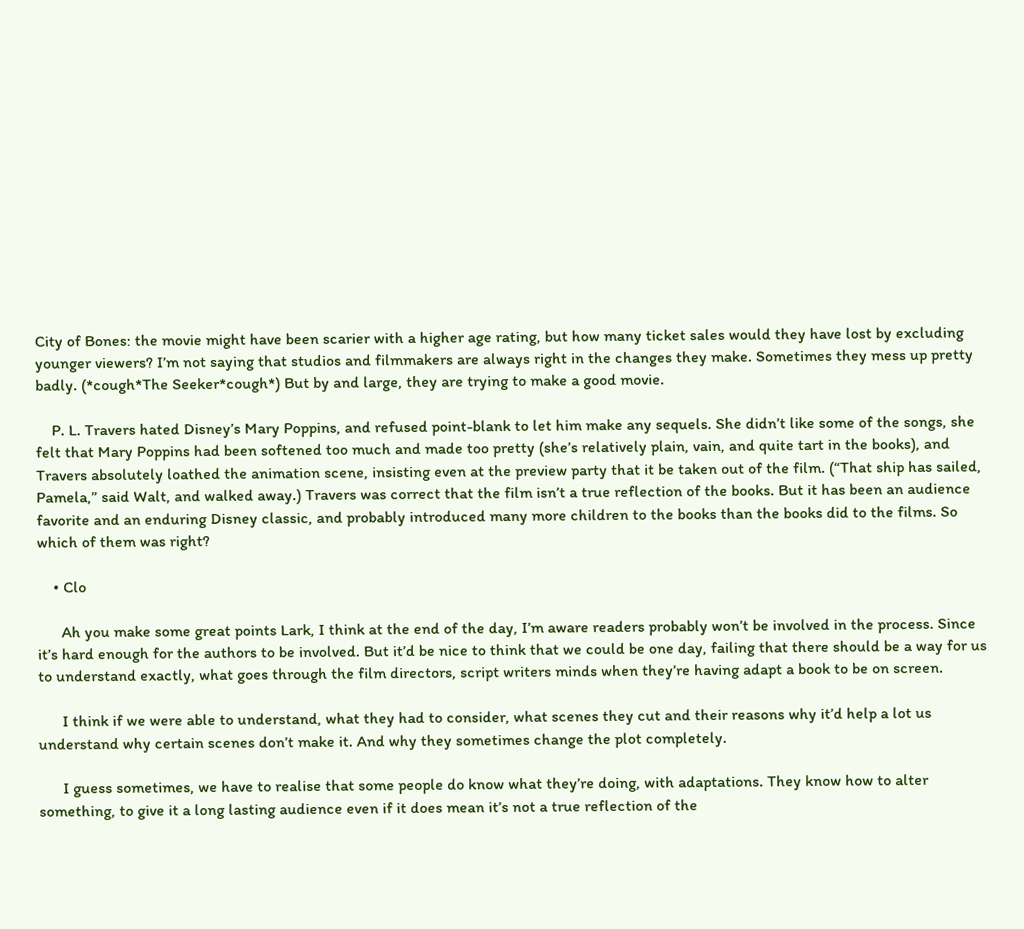City of Bones: the movie might have been scarier with a higher age rating, but how many ticket sales would they have lost by excluding younger viewers? I’m not saying that studios and filmmakers are always right in the changes they make. Sometimes they mess up pretty badly. (*cough*The Seeker*cough*) But by and large, they are trying to make a good movie.

    P. L. Travers hated Disney’s Mary Poppins, and refused point-blank to let him make any sequels. She didn’t like some of the songs, she felt that Mary Poppins had been softened too much and made too pretty (she’s relatively plain, vain, and quite tart in the books), and Travers absolutely loathed the animation scene, insisting even at the preview party that it be taken out of the film. (“That ship has sailed, Pamela,” said Walt, and walked away.) Travers was correct that the film isn’t a true reflection of the books. But it has been an audience favorite and an enduring Disney classic, and probably introduced many more children to the books than the books did to the films. So which of them was right?

    • Clo

      Ah you make some great points Lark, I think at the end of the day, I’m aware readers probably won’t be involved in the process. Since it’s hard enough for the authors to be involved. But it’d be nice to think that we could be one day, failing that there should be a way for us to understand exactly, what goes through the film directors, script writers minds when they’re having adapt a book to be on screen.

      I think if we were able to understand, what they had to consider, what scenes they cut and their reasons why it’d help a lot us understand why certain scenes don’t make it. And why they sometimes change the plot completely.

      I guess sometimes, we have to realise that some people do know what they’re doing, with adaptations. They know how to alter something, to give it a long lasting audience even if it does mean it’s not a true reflection of the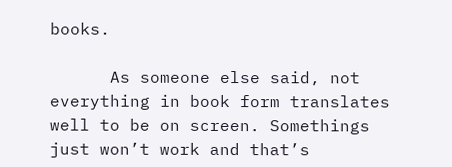books.

      As someone else said, not everything in book form translates well to be on screen. Somethings just won’t work and that’s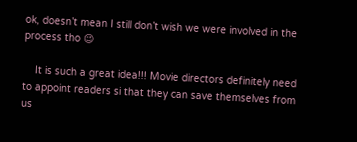ok, doesn’t mean I still don’t wish we were involved in the process tho 😉

    It is such a great idea!!! Movie directors definitely need to appoint readers si that they can save themselves from us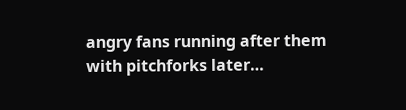angry fans running after them with pitchforks later…